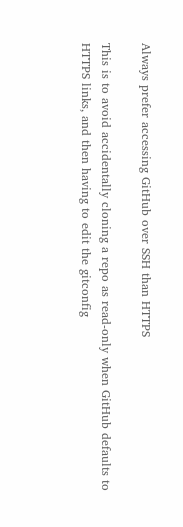Always prefer accessing GitHub over SSH than HTTPS

This is to avoid accidentally cloning a repo as read-only when GitHub defaults to HTTPS links, and then having to edit the gitconfig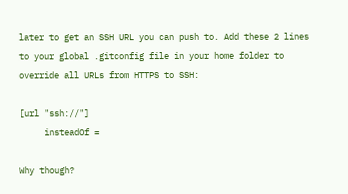later to get an SSH URL you can push to. Add these 2 lines to your global .gitconfig file in your home folder to override all URLs from HTTPS to SSH:

[url "ssh://"]
     insteadOf =

Why though?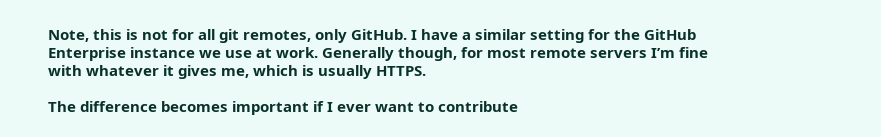Note, this is not for all git remotes, only GitHub. I have a similar setting for the GitHub Enterprise instance we use at work. Generally though, for most remote servers I’m fine with whatever it gives me, which is usually HTTPS.

The difference becomes important if I ever want to contribute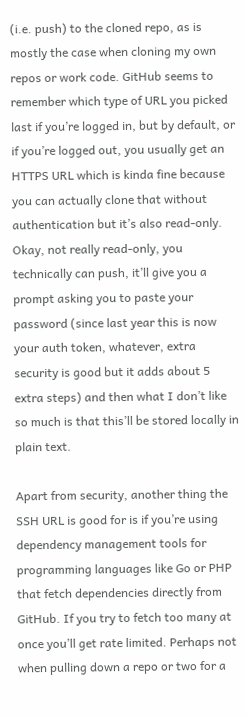(i.e. push) to the cloned repo, as is mostly the case when cloning my own repos or work code. GitHub seems to remember which type of URL you picked last if you’re logged in, but by default, or if you’re logged out, you usually get an HTTPS URL which is kinda fine because you can actually clone that without authentication but it’s also read-only. Okay, not really read-only, you technically can push, it’ll give you a prompt asking you to paste your password (since last year this is now your auth token, whatever, extra security is good but it adds about 5 extra steps) and then what I don’t like so much is that this’ll be stored locally in plain text.

Apart from security, another thing the SSH URL is good for is if you’re using dependency management tools for programming languages like Go or PHP that fetch dependencies directly from GitHub. If you try to fetch too many at once you’ll get rate limited. Perhaps not when pulling down a repo or two for a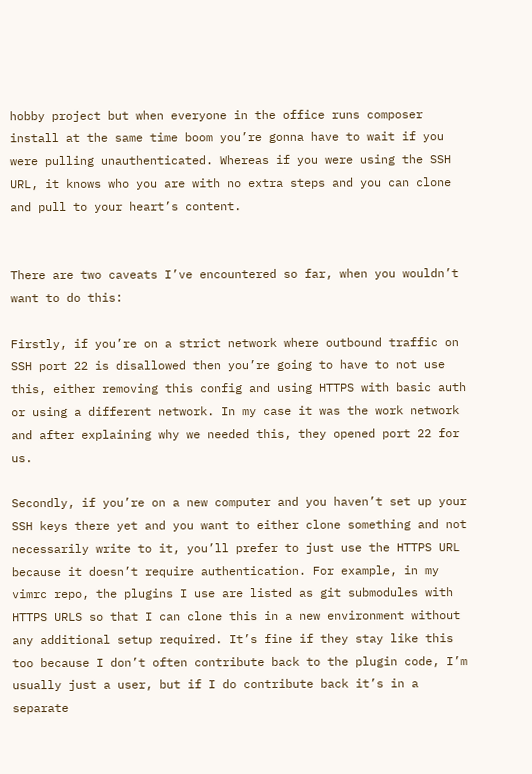hobby project but when everyone in the office runs composer install at the same time boom you’re gonna have to wait if you were pulling unauthenticated. Whereas if you were using the SSH URL, it knows who you are with no extra steps and you can clone and pull to your heart’s content.


There are two caveats I’ve encountered so far, when you wouldn’t want to do this:

Firstly, if you’re on a strict network where outbound traffic on SSH port 22 is disallowed then you’re going to have to not use this, either removing this config and using HTTPS with basic auth or using a different network. In my case it was the work network and after explaining why we needed this, they opened port 22 for us.

Secondly, if you’re on a new computer and you haven’t set up your SSH keys there yet and you want to either clone something and not necessarily write to it, you’ll prefer to just use the HTTPS URL because it doesn’t require authentication. For example, in my vimrc repo, the plugins I use are listed as git submodules with HTTPS URLS so that I can clone this in a new environment without any additional setup required. It’s fine if they stay like this too because I don’t often contribute back to the plugin code, I’m usually just a user, but if I do contribute back it’s in a separate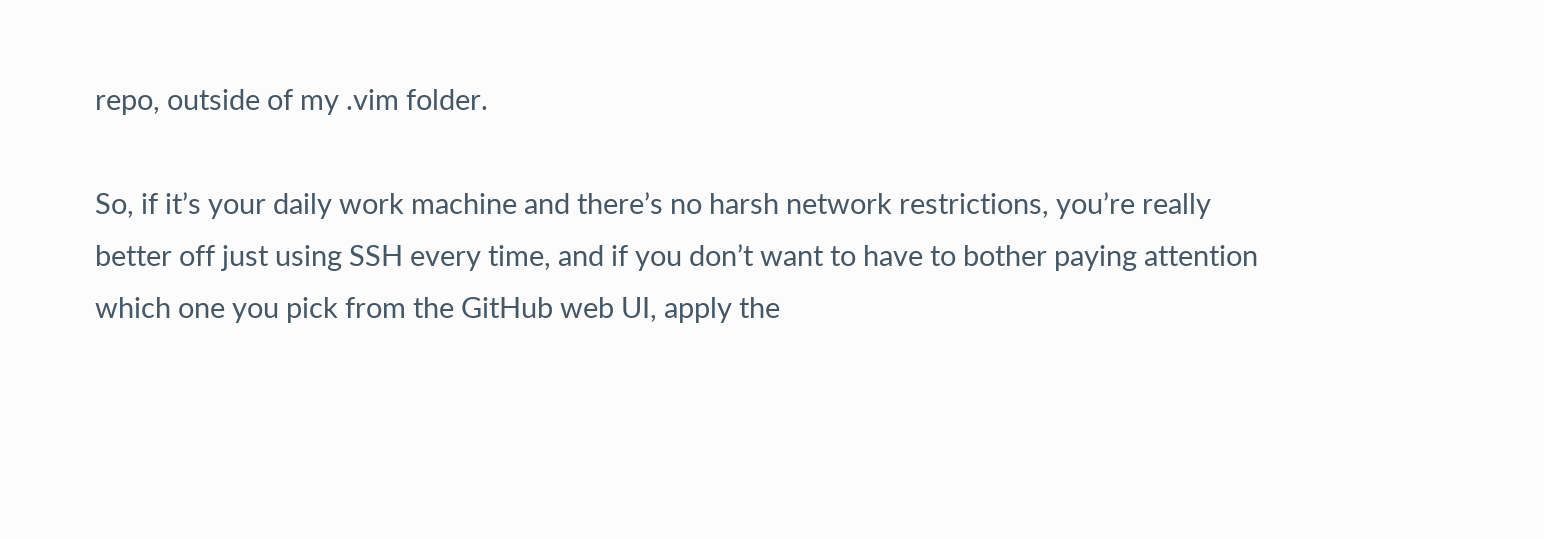repo, outside of my .vim folder.

So, if it’s your daily work machine and there’s no harsh network restrictions, you’re really better off just using SSH every time, and if you don’t want to have to bother paying attention which one you pick from the GitHub web UI, apply the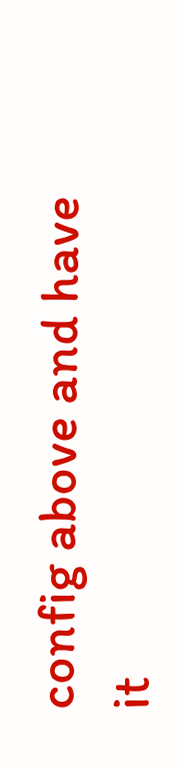config above and have it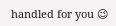handled for you 😉